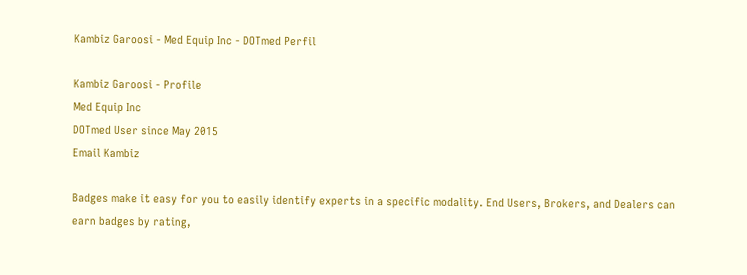Kambiz Garoosi - Med Equip Inc - DOTmed Perfil

Kambiz Garoosi - Profile
Med Equip Inc
DOTmed User since May 2015
Email Kambiz

Badges make it easy for you to easily identify experts in a specific modality. End Users, Brokers, and Dealers can earn badges by rating,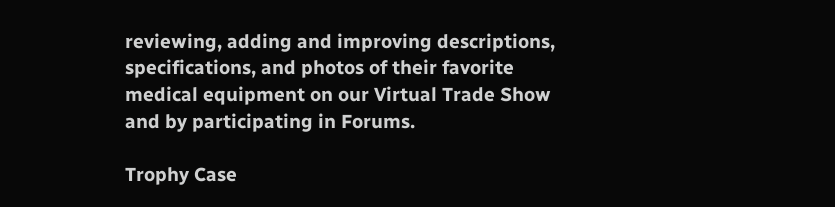reviewing, adding and improving descriptions, specifications, and photos of their favorite medical equipment on our Virtual Trade Show and by participating in Forums.

Trophy Case